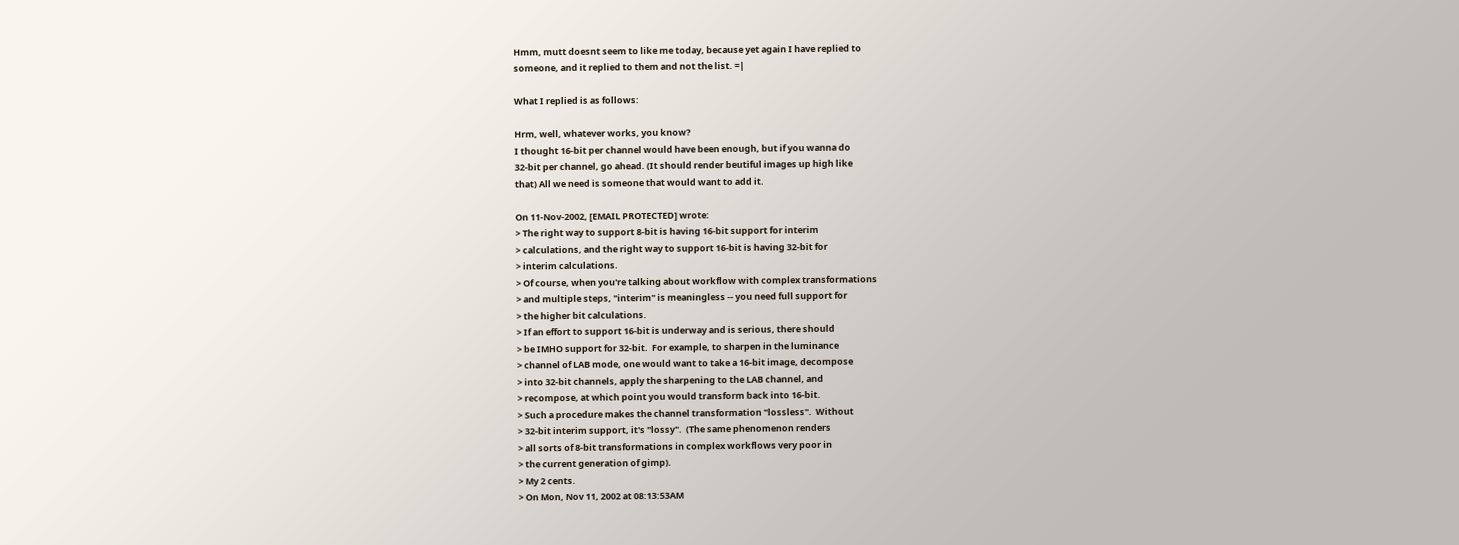Hmm, mutt doesnt seem to like me today, because yet again I have replied to
someone, and it replied to them and not the list. =|

What I replied is as follows:

Hrm, well, whatever works, you know?
I thought 16-bit per channel would have been enough, but if you wanna do
32-bit per channel, go ahead. (It should render beutiful images up high like
that) All we need is someone that would want to add it.

On 11-Nov-2002, [EMAIL PROTECTED] wrote:
> The right way to support 8-bit is having 16-bit support for interim
> calculations, and the right way to support 16-bit is having 32-bit for
> interim calculations.
> Of course, when you're talking about workflow with complex transformations
> and multiple steps, "interim" is meaningless -- you need full support for
> the higher bit calculations.
> If an effort to support 16-bit is underway and is serious, there should
> be IMHO support for 32-bit.  For example, to sharpen in the luminance
> channel of LAB mode, one would want to take a 16-bit image, decompose
> into 32-bit channels, apply the sharpening to the LAB channel, and
> recompose, at which point you would transform back into 16-bit.
> Such a procedure makes the channel transformation "lossless".  Without
> 32-bit interim support, it's "lossy".  (The same phenomenon renders
> all sorts of 8-bit transformations in complex workflows very poor in
> the current generation of gimp).
> My 2 cents.
> On Mon, Nov 11, 2002 at 08:13:53AM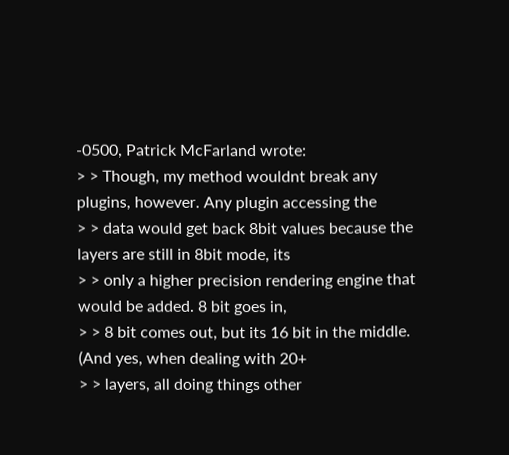-0500, Patrick McFarland wrote:
> > Though, my method wouldnt break any plugins, however. Any plugin accessing the
> > data would get back 8bit values because the layers are still in 8bit mode, its
> > only a higher precision rendering engine that would be added. 8 bit goes in,
> > 8 bit comes out, but its 16 bit in the middle. (And yes, when dealing with 20+
> > layers, all doing things other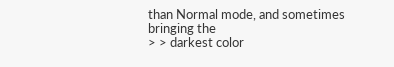than Normal mode, and sometimes bringing the
> > darkest color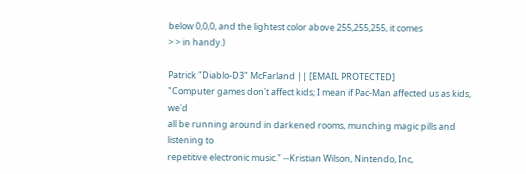below 0,0,0, and the lightest color above 255,255,255, it comes
> > in handy.)

Patrick "Diablo-D3" McFarland || [EMAIL PROTECTED]
"Computer games don't affect kids; I mean if Pac-Man affected us as kids, we'd
all be running around in darkened rooms, munching magic pills and listening to
repetitive electronic music." --Kristian Wilson, Nintendo, Inc,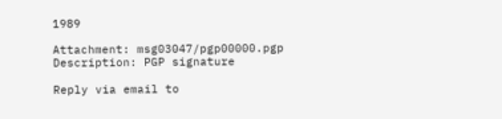1989

Attachment: msg03047/pgp00000.pgp
Description: PGP signature

Reply via email to